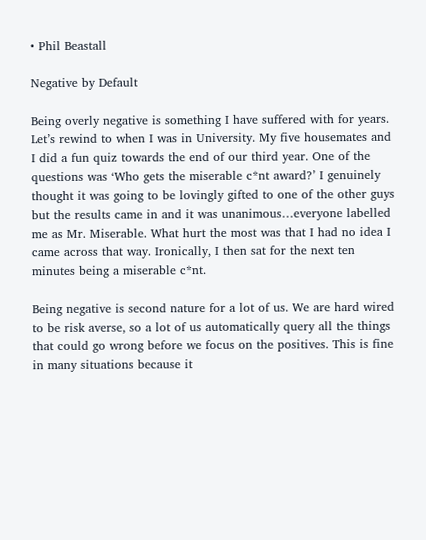• Phil Beastall

Negative by Default

Being overly negative is something I have suffered with for years. Let’s rewind to when I was in University. My five housemates and I did a fun quiz towards the end of our third year. One of the questions was ‘Who gets the miserable c*nt award?’ I genuinely thought it was going to be lovingly gifted to one of the other guys but the results came in and it was unanimous…everyone labelled me as Mr. Miserable. What hurt the most was that I had no idea I came across that way. Ironically, I then sat for the next ten minutes being a miserable c*nt.

Being negative is second nature for a lot of us. We are hard wired to be risk averse, so a lot of us automatically query all the things that could go wrong before we focus on the positives. This is fine in many situations because it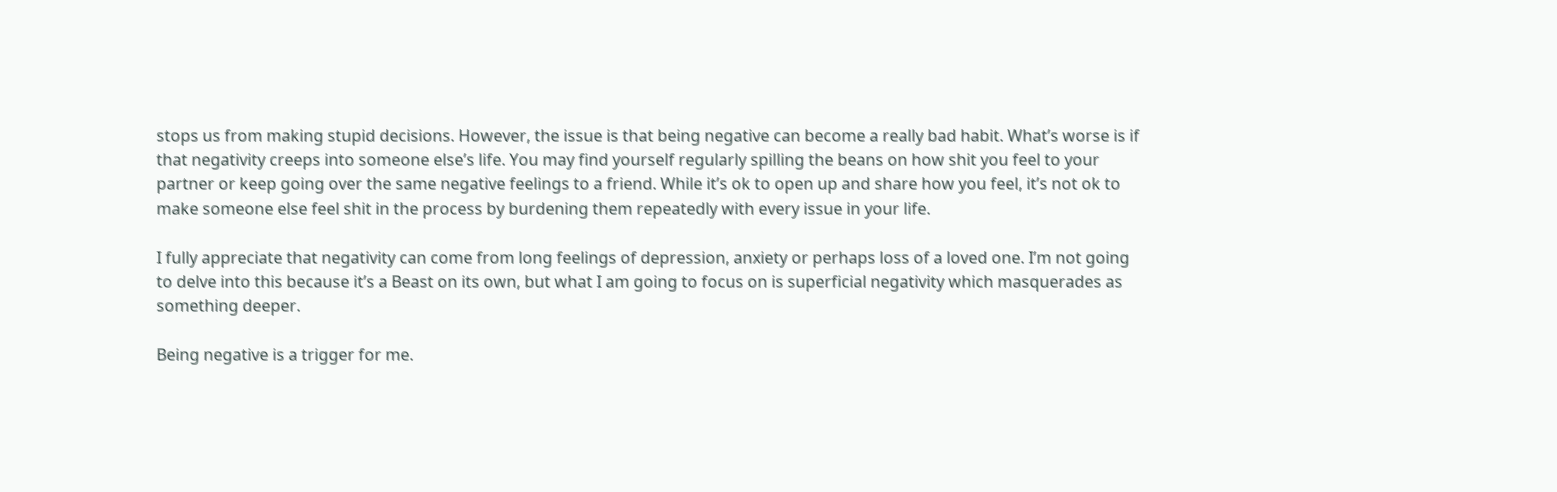stops us from making stupid decisions. However, the issue is that being negative can become a really bad habit. What’s worse is if that negativity creeps into someone else’s life. You may find yourself regularly spilling the beans on how shit you feel to your partner or keep going over the same negative feelings to a friend. While it’s ok to open up and share how you feel, it’s not ok to make someone else feel shit in the process by burdening them repeatedly with every issue in your life.

I fully appreciate that negativity can come from long feelings of depression, anxiety or perhaps loss of a loved one. I’m not going to delve into this because it’s a Beast on its own, but what I am going to focus on is superficial negativity which masquerades as something deeper.

Being negative is a trigger for me.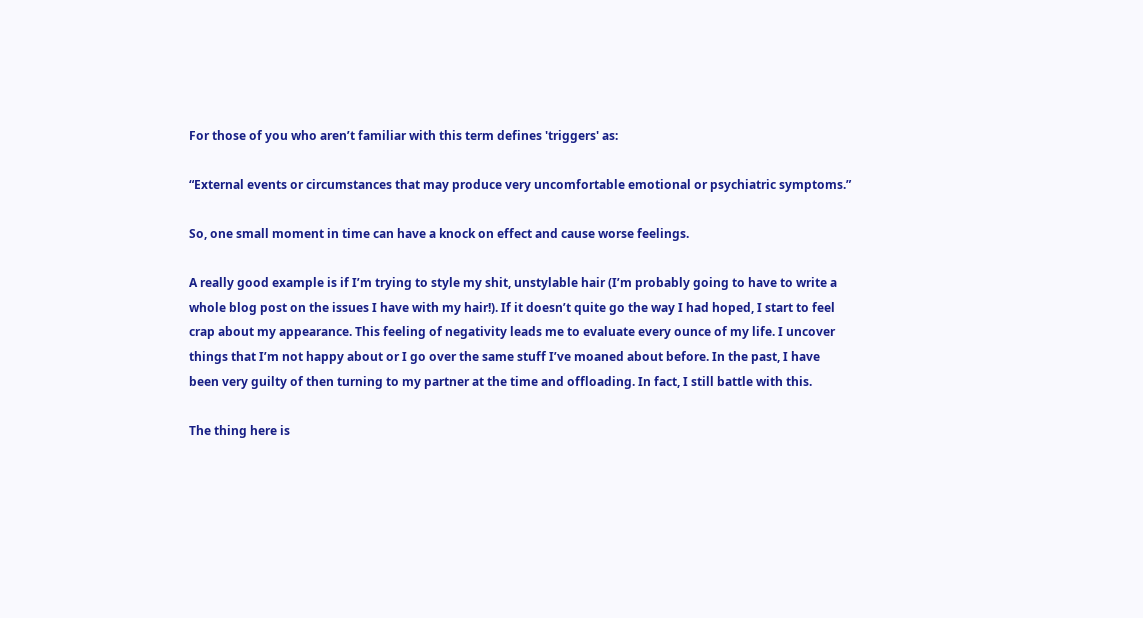For those of you who aren’t familiar with this term defines 'triggers' as:

“External events or circumstances that may produce very uncomfortable emotional or psychiatric symptoms.”

So, one small moment in time can have a knock on effect and cause worse feelings.

A really good example is if I’m trying to style my shit, unstylable hair (I’m probably going to have to write a whole blog post on the issues I have with my hair!). If it doesn’t quite go the way I had hoped, I start to feel crap about my appearance. This feeling of negativity leads me to evaluate every ounce of my life. I uncover things that I’m not happy about or I go over the same stuff I’ve moaned about before. In the past, I have been very guilty of then turning to my partner at the time and offloading. In fact, I still battle with this.

The thing here is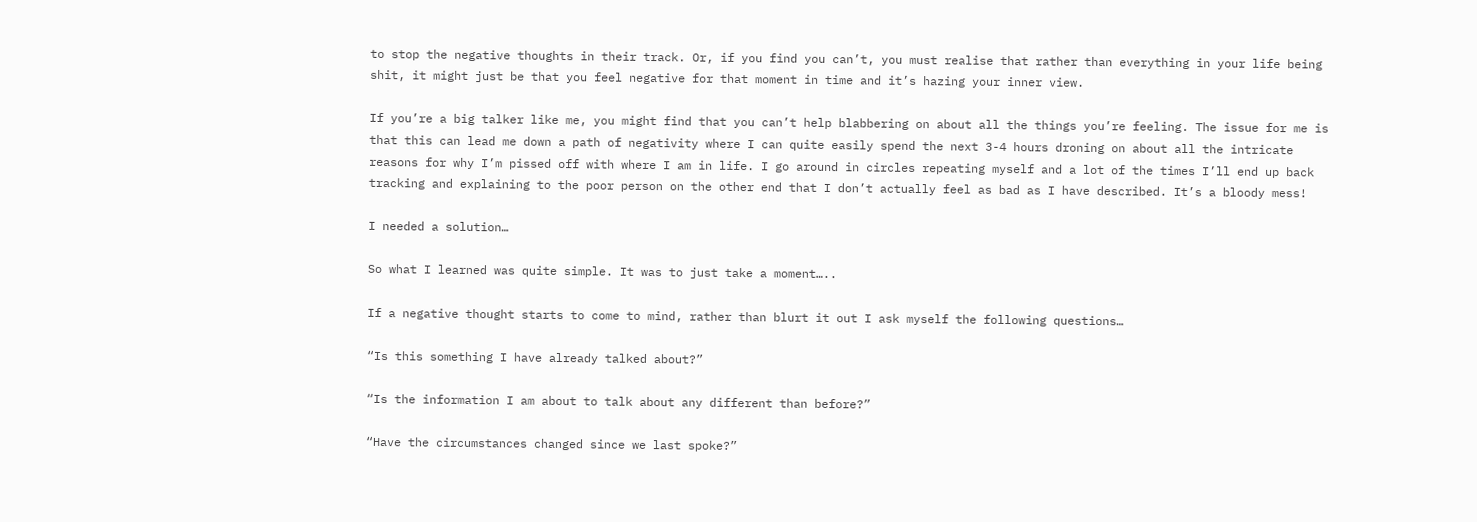to stop the negative thoughts in their track. Or, if you find you can’t, you must realise that rather than everything in your life being shit, it might just be that you feel negative for that moment in time and it’s hazing your inner view.

If you’re a big talker like me, you might find that you can’t help blabbering on about all the things you’re feeling. The issue for me is that this can lead me down a path of negativity where I can quite easily spend the next 3-4 hours droning on about all the intricate reasons for why I’m pissed off with where I am in life. I go around in circles repeating myself and a lot of the times I’ll end up back tracking and explaining to the poor person on the other end that I don’t actually feel as bad as I have described. It’s a bloody mess!

I needed a solution…

So what I learned was quite simple. It was to just take a moment…..

If a negative thought starts to come to mind, rather than blurt it out I ask myself the following questions…

“Is this something I have already talked about?”

“Is the information I am about to talk about any different than before?”

“Have the circumstances changed since we last spoke?”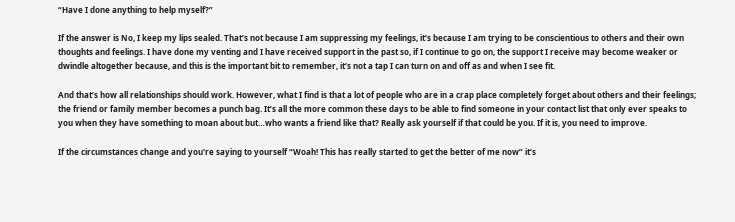“Have I done anything to help myself?”

If the answer is No, I keep my lips sealed. That’s not because I am suppressing my feelings, it’s because I am trying to be conscientious to others and their own thoughts and feelings. I have done my venting and I have received support in the past so, if I continue to go on, the support I receive may become weaker or dwindle altogether because, and this is the important bit to remember, it’s not a tap I can turn on and off as and when I see fit.

And that’s how all relationships should work. However, what I find is that a lot of people who are in a crap place completely forget about others and their feelings; the friend or family member becomes a punch bag. It’s all the more common these days to be able to find someone in your contact list that only ever speaks to you when they have something to moan about but…who wants a friend like that? Really ask yourself if that could be you. If it is, you need to improve.

If the circumstances change and you're saying to yourself “Woah! This has really started to get the better of me now” it’s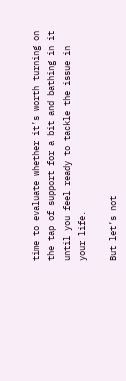time to evaluate whether it’s worth turning on the tap of support for a bit and bathing in it until you feel ready to tackle the issue in your life.

But let’s not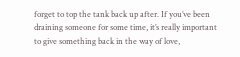forget to top the tank back up after. If you’ve been draining someone for some time, it’s really important to give something back in the way of love,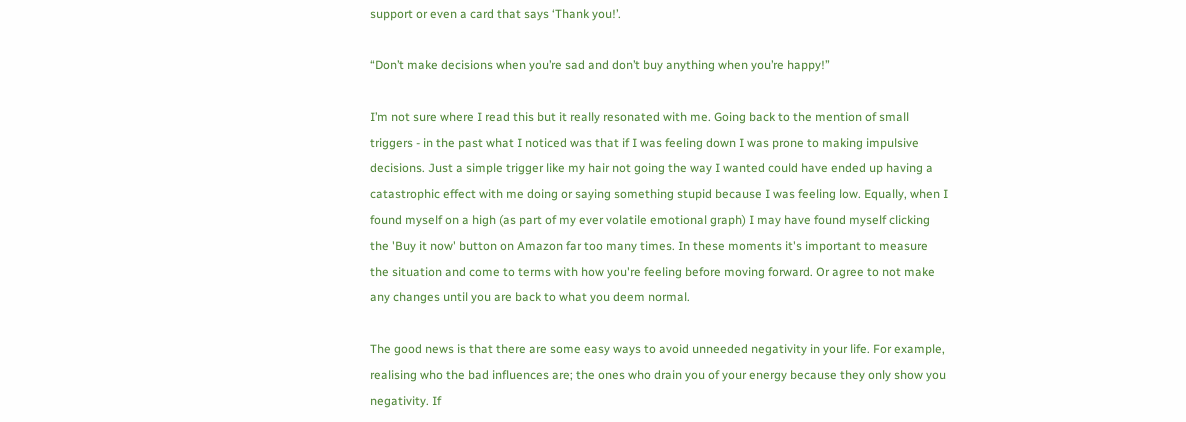support or even a card that says ‘Thank you!’.

“Don’t make decisions when you’re sad and don’t buy anything when you’re happy!”

I’m not sure where I read this but it really resonated with me. Going back to the mention of small triggers - in the past what I noticed was that if I was feeling down I was prone to making impulsive decisions. Just a simple trigger like my hair not going the way I wanted could have ended up having a catastrophic effect with me doing or saying something stupid because I was feeling low. Equally, when I found myself on a high (as part of my ever volatile emotional graph) I may have found myself clicking the 'Buy it now' button on Amazon far too many times. In these moments it's important to measure the situation and come to terms with how you're feeling before moving forward. Or agree to not make any changes until you are back to what you deem normal.

The good news is that there are some easy ways to avoid unneeded negativity in your life. For example, realising who the bad influences are; the ones who drain you of your energy because they only show you negativity. If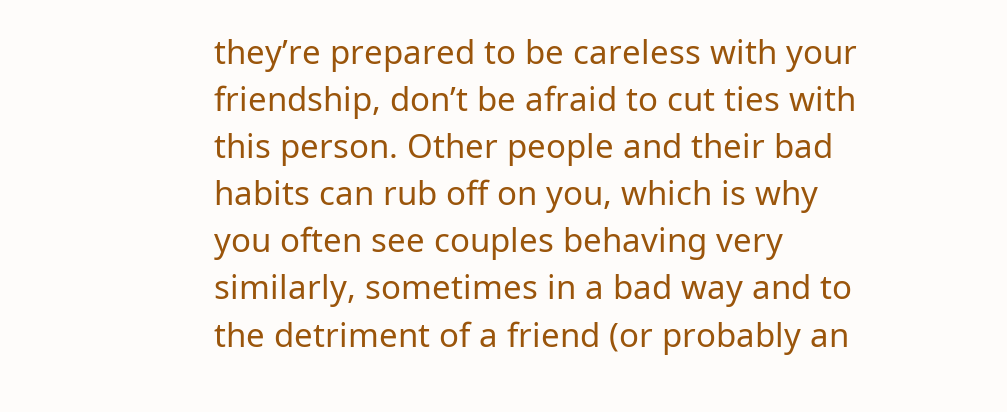they’re prepared to be careless with your friendship, don’t be afraid to cut ties with this person. Other people and their bad habits can rub off on you, which is why you often see couples behaving very similarly, sometimes in a bad way and to the detriment of a friend (or probably an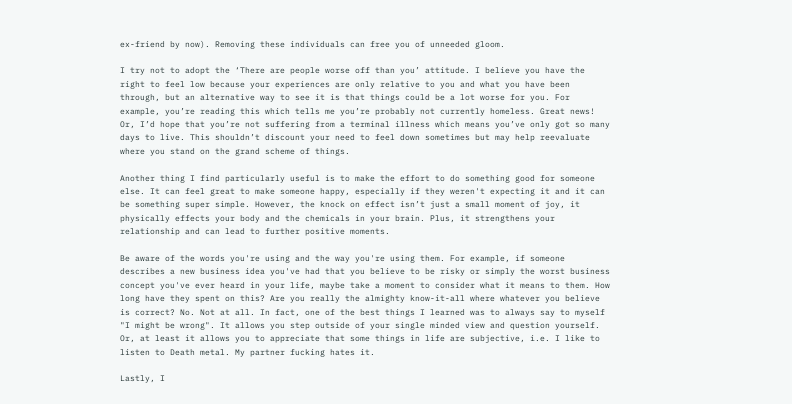ex-friend by now). Removing these individuals can free you of unneeded gloom.

I try not to adopt the ‘There are people worse off than you’ attitude. I believe you have the right to feel low because your experiences are only relative to you and what you have been through, but an alternative way to see it is that things could be a lot worse for you. For example, you’re reading this which tells me you’re probably not currently homeless. Great news! Or, I’d hope that you’re not suffering from a terminal illness which means you’ve only got so many days to live. This shouldn’t discount your need to feel down sometimes but may help reevaluate where you stand on the grand scheme of things.

Another thing I find particularly useful is to make the effort to do something good for someone else. It can feel great to make someone happy, especially if they weren't expecting it and it can be something super simple. However, the knock on effect isn’t just a small moment of joy, it physically effects your body and the chemicals in your brain. Plus, it strengthens your relationship and can lead to further positive moments.

Be aware of the words you're using and the way you're using them. For example, if someone describes a new business idea you've had that you believe to be risky or simply the worst business concept you've ever heard in your life, maybe take a moment to consider what it means to them. How long have they spent on this? Are you really the almighty know-it-all where whatever you believe is correct? No. Not at all. In fact, one of the best things I learned was to always say to myself "I might be wrong". It allows you step outside of your single minded view and question yourself. Or, at least it allows you to appreciate that some things in life are subjective, i.e. I like to listen to Death metal. My partner fucking hates it.

Lastly, I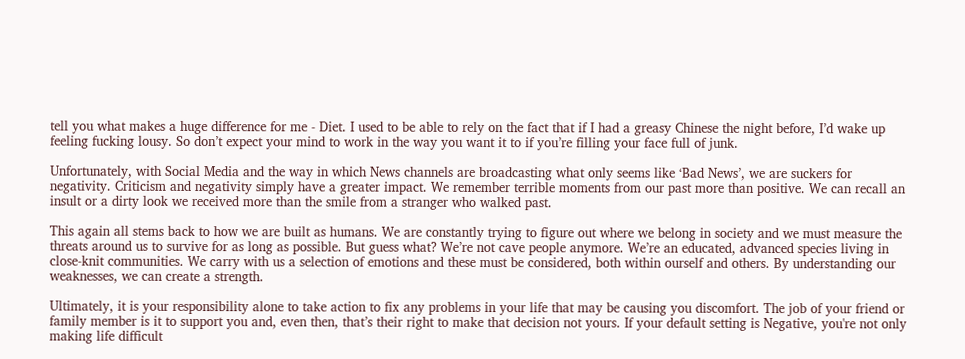tell you what makes a huge difference for me - Diet. I used to be able to rely on the fact that if I had a greasy Chinese the night before, I’d wake up feeling fucking lousy. So don’t expect your mind to work in the way you want it to if you’re filling your face full of junk.

Unfortunately, with Social Media and the way in which News channels are broadcasting what only seems like ‘Bad News’, we are suckers for negativity. Criticism and negativity simply have a greater impact. We remember terrible moments from our past more than positive. We can recall an insult or a dirty look we received more than the smile from a stranger who walked past.

This again all stems back to how we are built as humans. We are constantly trying to figure out where we belong in society and we must measure the threats around us to survive for as long as possible. But guess what? We’re not cave people anymore. We’re an educated, advanced species living in close-knit communities. We carry with us a selection of emotions and these must be considered, both within ourself and others. By understanding our weaknesses, we can create a strength.

Ultimately, it is your responsibility alone to take action to fix any problems in your life that may be causing you discomfort. The job of your friend or family member is it to support you and, even then, that’s their right to make that decision not yours. If your default setting is Negative, you're not only making life difficult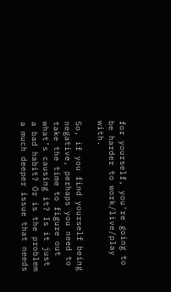for yourself, you're going to be harder to work/live/play with.

So, if you find yourself being negative, perhaps you need to take the time to figure out what’s causing it? Is it just a bad habit? Or is the problem a much deeper issue that needs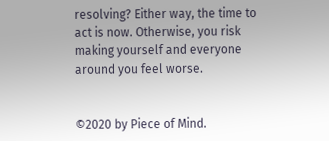resolving? Either way, the time to act is now. Otherwise, you risk making yourself and everyone around you feel worse.


©2020 by Piece of Mind.